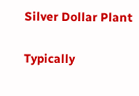Silver Dollar Plant

Typically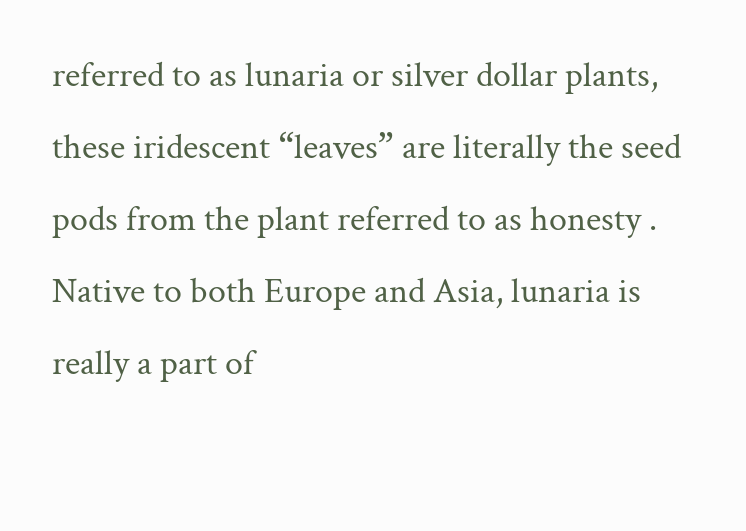referred to as lunaria or silver dollar plants, these iridescent “leaves” are literally the seed pods from the plant referred to as honesty . Native to both Europe and Asia, lunaria is really a part of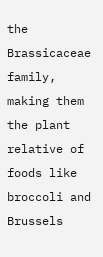the Brassicaceae family, making them the plant relative of foods like broccoli and Brussels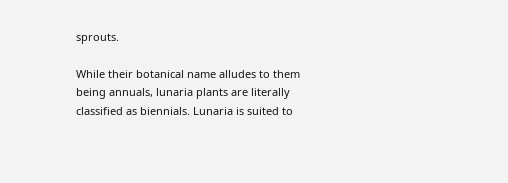sprouts.

While their botanical name alludes to them being annuals, lunaria plants are literally classified as biennials. Lunaria is suited to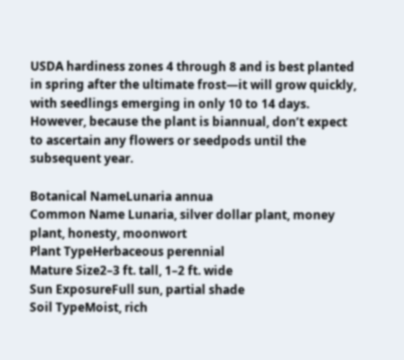USDA hardiness zones 4 through 8 and is best planted in spring after the ultimate frost—it will grow quickly, with seedlings emerging in only 10 to 14 days. However, because the plant is biannual, don’t expect to ascertain any flowers or seedpods until the subsequent year.

Botanical NameLunaria annua
Common Name Lunaria, silver dollar plant, money plant, honesty, moonwort
Plant TypeHerbaceous perennial
Mature Size2–3 ft. tall, 1–2 ft. wide
Sun ExposureFull sun, partial shade
Soil TypeMoist, rich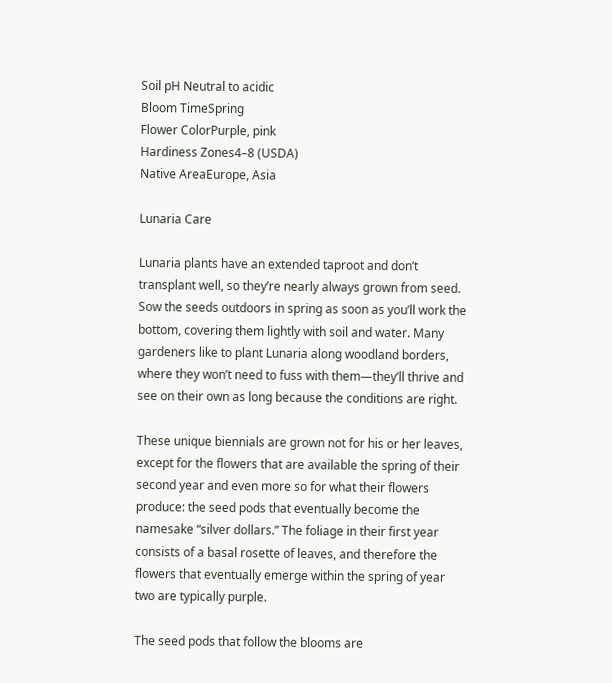Soil pH Neutral to acidic
Bloom TimeSpring
Flower ColorPurple, pink
Hardiness Zones4–8 (USDA)
Native AreaEurope, Asia

Lunaria Care

Lunaria plants have an extended taproot and don’t transplant well, so they’re nearly always grown from seed. Sow the seeds outdoors in spring as soon as you’ll work the bottom, covering them lightly with soil and water. Many gardeners like to plant Lunaria along woodland borders, where they won’t need to fuss with them—they’ll thrive and see on their own as long because the conditions are right.

These unique biennials are grown not for his or her leaves, except for the flowers that are available the spring of their second year and even more so for what their flowers produce: the seed pods that eventually become the namesake “silver dollars.” The foliage in their first year consists of a basal rosette of leaves, and therefore the flowers that eventually emerge within the spring of year two are typically purple.

The seed pods that follow the blooms are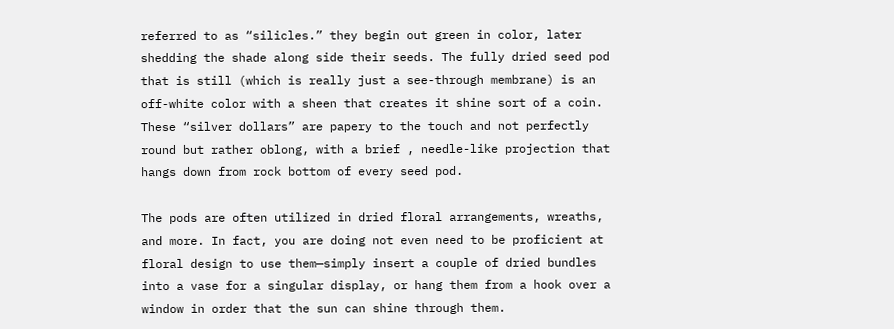referred to as “silicles.” they begin out green in color, later shedding the shade along side their seeds. The fully dried seed pod that is still (which is really just a see-through membrane) is an off-white color with a sheen that creates it shine sort of a coin. These “silver dollars” are papery to the touch and not perfectly round but rather oblong, with a brief , needle-like projection that hangs down from rock bottom of every seed pod.

The pods are often utilized in dried floral arrangements, wreaths, and more. In fact, you are doing not even need to be proficient at floral design to use them—simply insert a couple of dried bundles into a vase for a singular display, or hang them from a hook over a window in order that the sun can shine through them.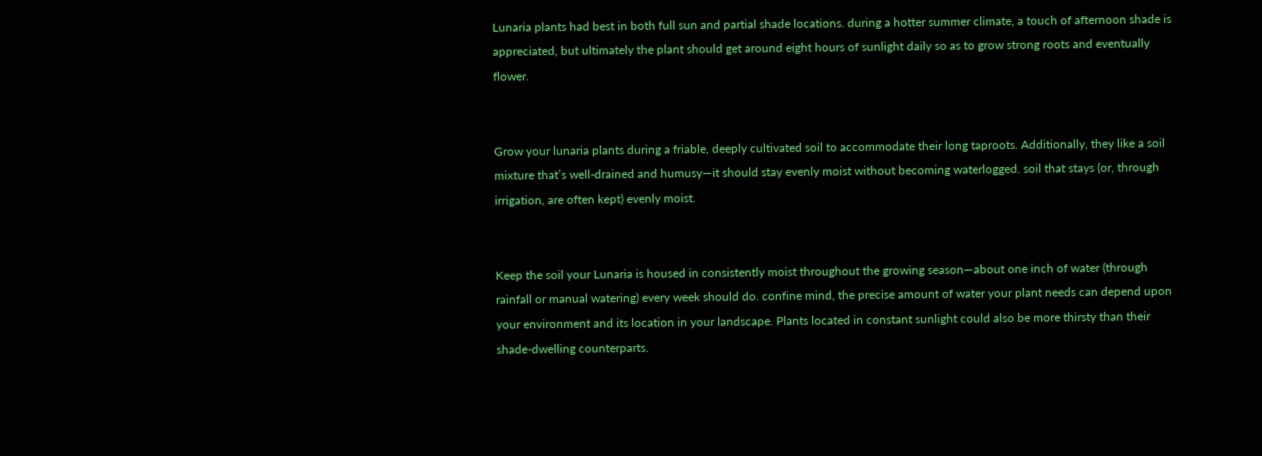Lunaria plants had best in both full sun and partial shade locations. during a hotter summer climate, a touch of afternoon shade is appreciated, but ultimately the plant should get around eight hours of sunlight daily so as to grow strong roots and eventually flower.


Grow your lunaria plants during a friable, deeply cultivated soil to accommodate their long taproots. Additionally, they like a soil mixture that’s well-drained and humusy—it should stay evenly moist without becoming waterlogged. soil that stays (or, through irrigation, are often kept) evenly moist.


Keep the soil your Lunaria is housed in consistently moist throughout the growing season—about one inch of water (through rainfall or manual watering) every week should do. confine mind, the precise amount of water your plant needs can depend upon your environment and its location in your landscape. Plants located in constant sunlight could also be more thirsty than their shade-dwelling counterparts.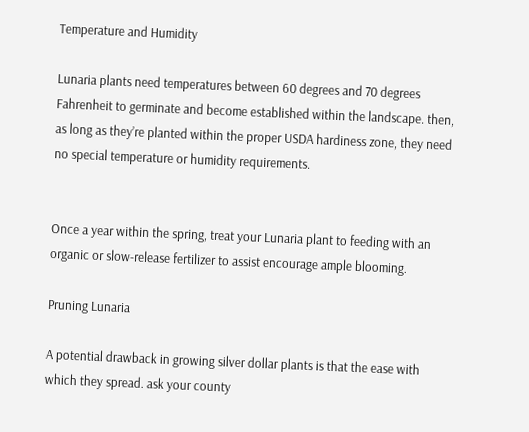Temperature and Humidity

Lunaria plants need temperatures between 60 degrees and 70 degrees Fahrenheit to germinate and become established within the landscape. then, as long as they’re planted within the proper USDA hardiness zone, they need no special temperature or humidity requirements.


Once a year within the spring, treat your Lunaria plant to feeding with an organic or slow-release fertilizer to assist encourage ample blooming.

Pruning Lunaria

A potential drawback in growing silver dollar plants is that the ease with which they spread. ask your county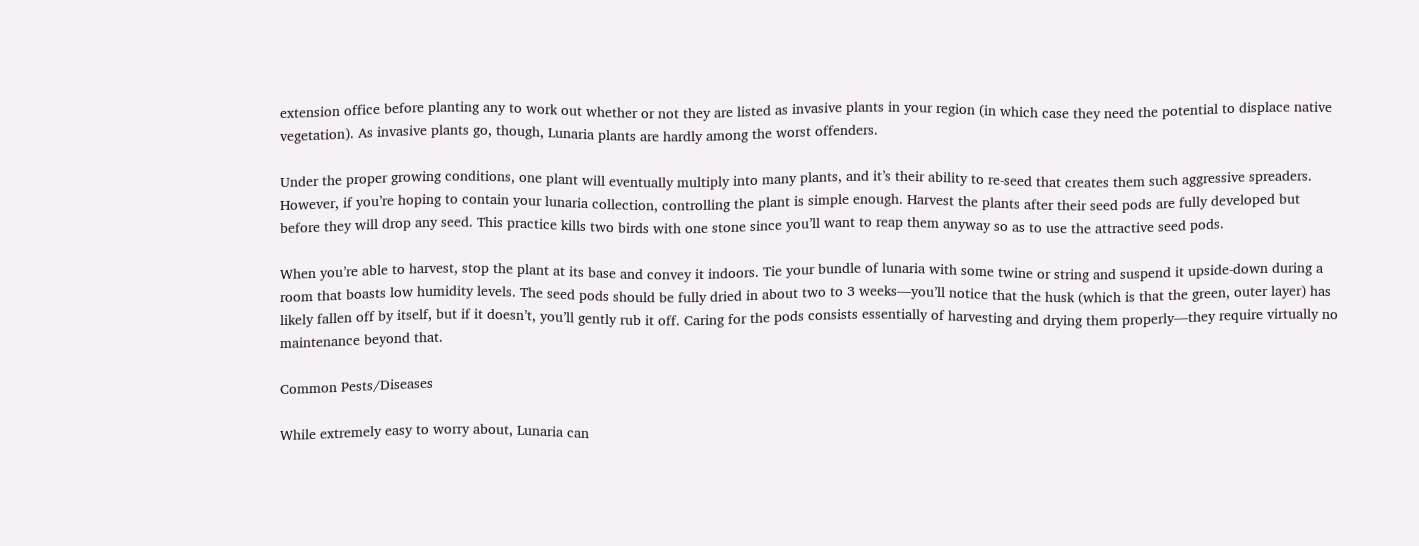extension office before planting any to work out whether or not they are listed as invasive plants in your region (in which case they need the potential to displace native vegetation). As invasive plants go, though, Lunaria plants are hardly among the worst offenders.

Under the proper growing conditions, one plant will eventually multiply into many plants, and it’s their ability to re-seed that creates them such aggressive spreaders. However, if you’re hoping to contain your lunaria collection, controlling the plant is simple enough. Harvest the plants after their seed pods are fully developed but before they will drop any seed. This practice kills two birds with one stone since you’ll want to reap them anyway so as to use the attractive seed pods.

When you’re able to harvest, stop the plant at its base and convey it indoors. Tie your bundle of lunaria with some twine or string and suspend it upside-down during a room that boasts low humidity levels. The seed pods should be fully dried in about two to 3 weeks—you’ll notice that the husk (which is that the green, outer layer) has likely fallen off by itself, but if it doesn’t, you’ll gently rub it off. Caring for the pods consists essentially of harvesting and drying them properly—they require virtually no maintenance beyond that.

Common Pests/Diseases

While extremely easy to worry about, Lunaria can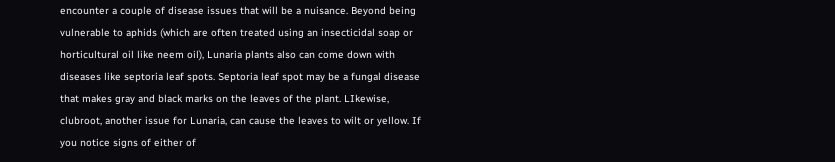encounter a couple of disease issues that will be a nuisance. Beyond being vulnerable to aphids (which are often treated using an insecticidal soap or horticultural oil like neem oil), Lunaria plants also can come down with diseases like septoria leaf spots. Septoria leaf spot may be a fungal disease that makes gray and black marks on the leaves of the plant. LIkewise, clubroot, another issue for Lunaria, can cause the leaves to wilt or yellow. If you notice signs of either of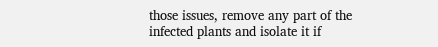those issues, remove any part of the infected plants and isolate it if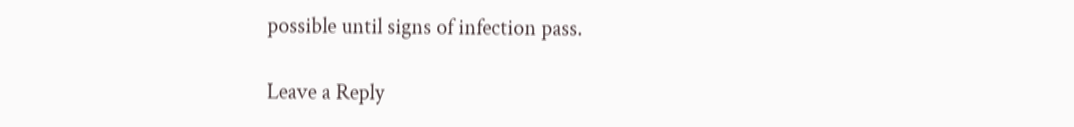possible until signs of infection pass.

Leave a Reply